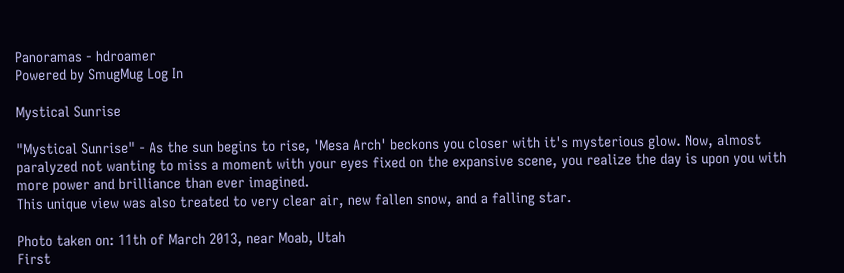Panoramas - hdroamer
Powered by SmugMug Log In

Mystical Sunrise

"Mystical Sunrise" - As the sun begins to rise, 'Mesa Arch' beckons you closer with it's mysterious glow. Now, almost paralyzed not wanting to miss a moment with your eyes fixed on the expansive scene, you realize the day is upon you with more power and brilliance than ever imagined.
This unique view was also treated to very clear air, new fallen snow, and a falling star.

Photo taken on: 11th of March 2013, near Moab, Utah
First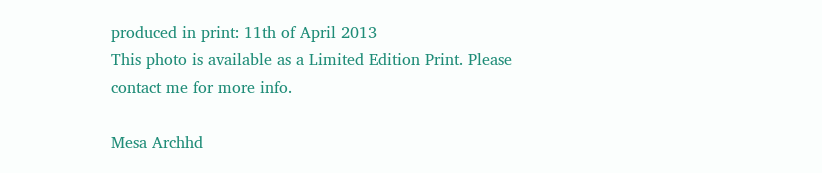produced in print: 11th of April 2013
This photo is available as a Limited Edition Print. Please contact me for more info.

Mesa Archhd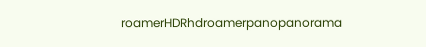roamerHDRhdroamerpanopanorama